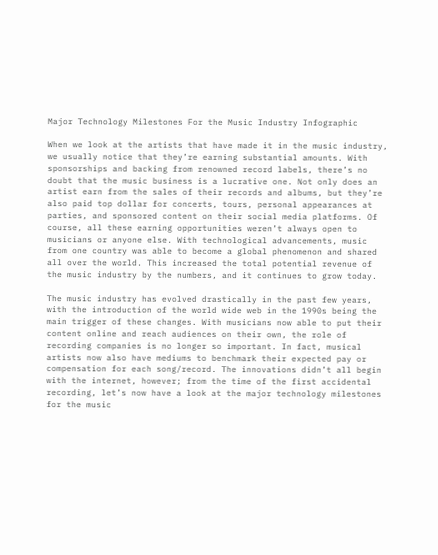Major Technology Milestones For the Music Industry Infographic

When we look at the artists that have made it in the music industry, we usually notice that they’re earning substantial amounts. With sponsorships and backing from renowned record labels, there’s no doubt that the music business is a lucrative one. Not only does an artist earn from the sales of their records and albums, but they’re also paid top dollar for concerts, tours, personal appearances at parties, and sponsored content on their social media platforms. Of course, all these earning opportunities weren’t always open to musicians or anyone else. With technological advancements, music from one country was able to become a global phenomenon and shared all over the world. This increased the total potential revenue of the music industry by the numbers, and it continues to grow today.

The music industry has evolved drastically in the past few years, with the introduction of the world wide web in the 1990s being the main trigger of these changes. With musicians now able to put their content online and reach audiences on their own, the role of recording companies is no longer so important. In fact, musical artists now also have mediums to benchmark their expected pay or compensation for each song/record. The innovations didn’t all begin with the internet, however; from the time of the first accidental recording, let’s now have a look at the major technology milestones for the music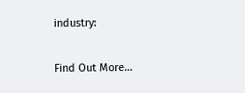industry:

Find Out More…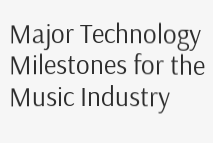Major Technology Milestones for the Music Industry